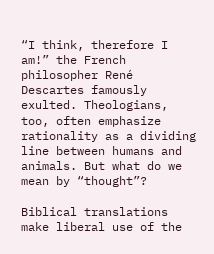“I think, therefore I am!” the French philosopher René Descartes famously exulted. Theologians, too, often emphasize rationality as a dividing line between humans and animals. But what do we mean by “thought”?

Biblical translations make liberal use of the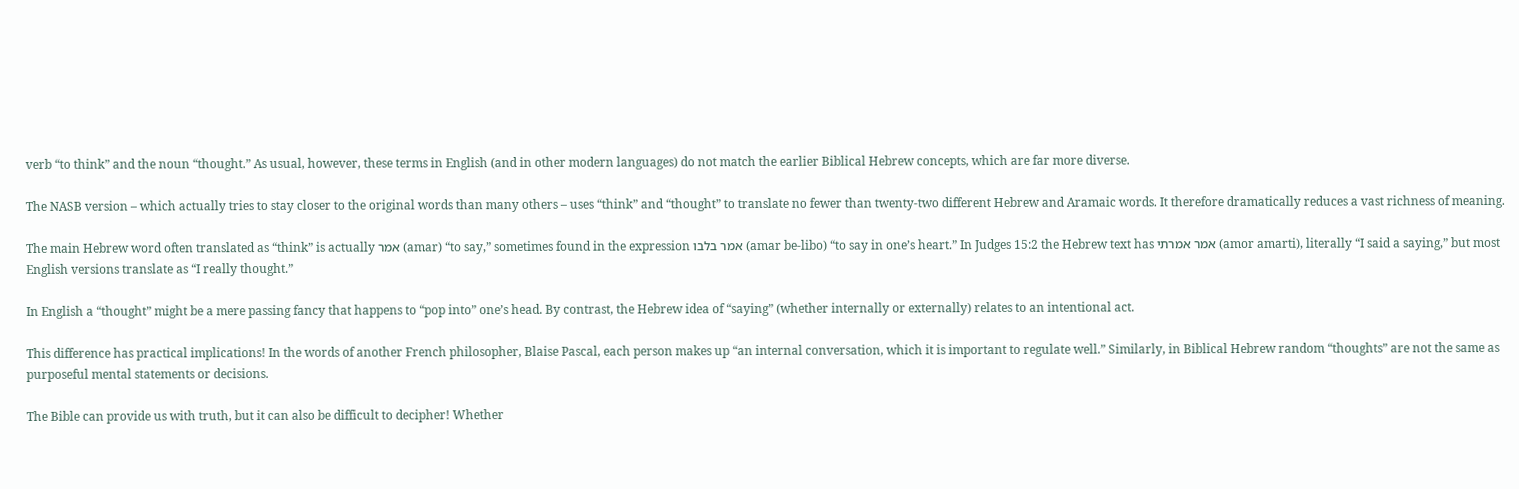verb “to think” and the noun “thought.” As usual, however, these terms in English (and in other modern languages) do not match the earlier Biblical Hebrew concepts, which are far more diverse.

The NASB version – which actually tries to stay closer to the original words than many others – uses “think” and “thought” to translate no fewer than twenty-two different Hebrew and Aramaic words. It therefore dramatically reduces a vast richness of meaning.

The main Hebrew word often translated as “think” is actually אמר (amar) “to say,” sometimes found in the expression אמר בלבו (amar be-libo) “to say in one’s heart.” In Judges 15:2 the Hebrew text has אמר אמרתי (amor amarti), literally “I said a saying,” but most English versions translate as “I really thought.”

In English a “thought” might be a mere passing fancy that happens to “pop into” one’s head. By contrast, the Hebrew idea of “saying” (whether internally or externally) relates to an intentional act.

This difference has practical implications! In the words of another French philosopher, Blaise Pascal, each person makes up “an internal conversation, which it is important to regulate well.” Similarly, in Biblical Hebrew random “thoughts” are not the same as purposeful mental statements or decisions.

The Bible can provide us with truth, but it can also be difficult to decipher! Whether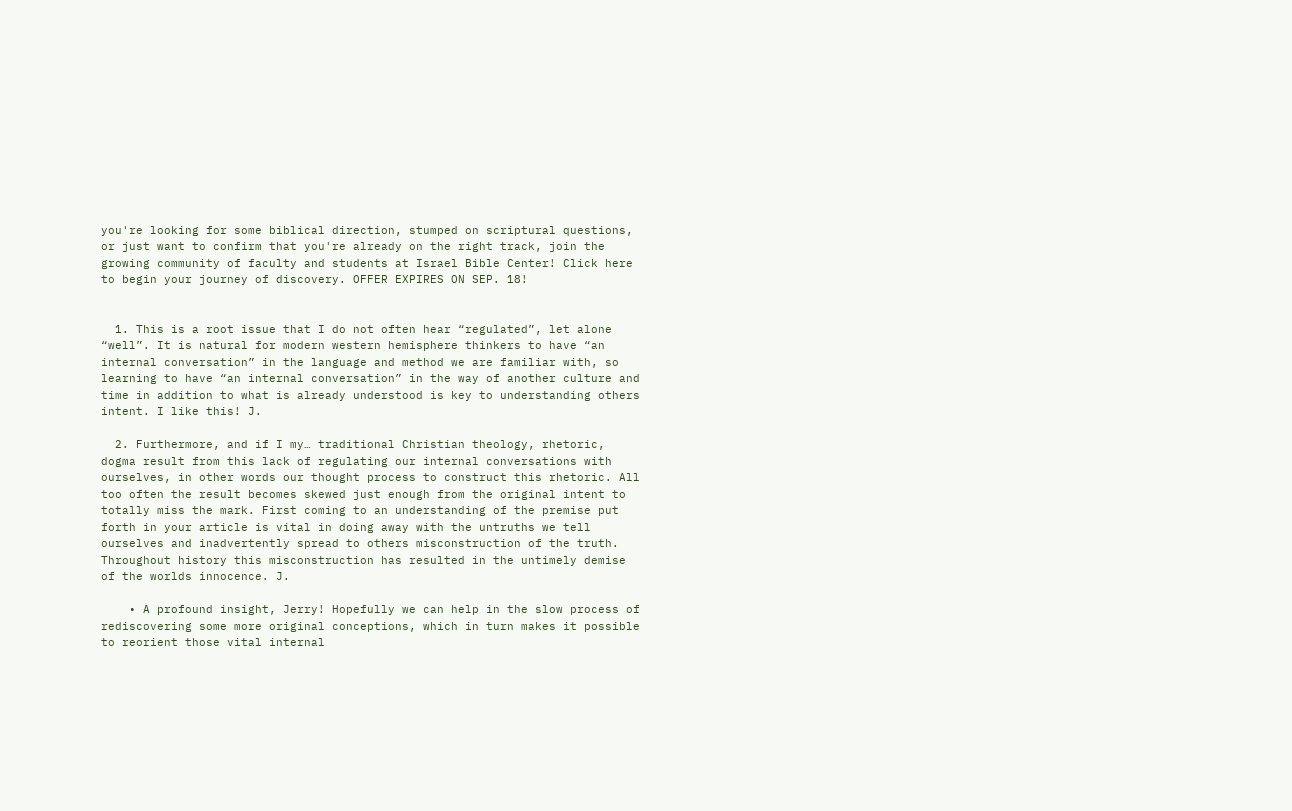you're looking for some biblical direction, stumped on scriptural questions, or just want to confirm that you're already on the right track, join the growing community of faculty and students at Israel Bible Center! Click here to begin your journey of discovery. OFFER EXPIRES ON SEP. 18!


  1. This is a root issue that I do not often hear “regulated”, let alone “well”. It is natural for modern western hemisphere thinkers to have “an internal conversation” in the language and method we are familiar with, so learning to have “an internal conversation” in the way of another culture and time in addition to what is already understood is key to understanding others intent. I like this! J.

  2. Furthermore, and if I my… traditional Christian theology, rhetoric, dogma result from this lack of regulating our internal conversations with ourselves, in other words our thought process to construct this rhetoric. All too often the result becomes skewed just enough from the original intent to totally miss the mark. First coming to an understanding of the premise put forth in your article is vital in doing away with the untruths we tell ourselves and inadvertently spread to others misconstruction of the truth. Throughout history this misconstruction has resulted in the untimely demise of the worlds innocence. J.

    • A profound insight, Jerry! Hopefully we can help in the slow process of rediscovering some more original conceptions, which in turn makes it possible to reorient those vital internal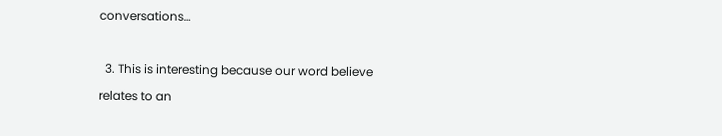conversations…

  3. This is interesting because our word believe relates to an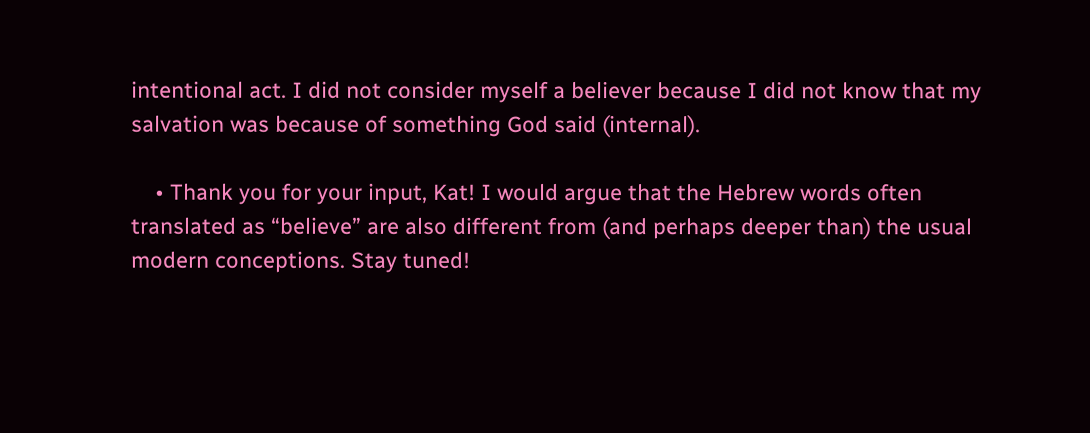intentional act. I did not consider myself a believer because I did not know that my salvation was because of something God said (internal).

    • Thank you for your input, Kat! I would argue that the Hebrew words often translated as “believe” are also different from (and perhaps deeper than) the usual modern conceptions. Stay tuned!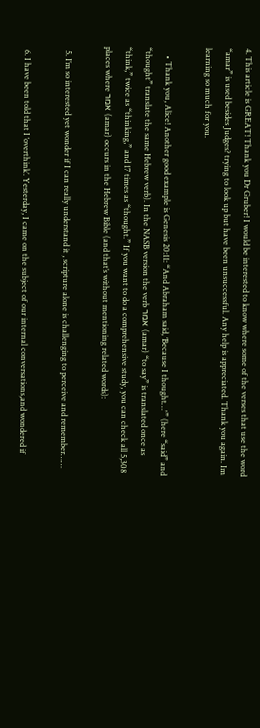4. This article is GREAT! Thank you Dr Gruber! I would be interested to know where some of the verses that use the word “amar” is used besides Judges? trying to look up but have been unsuccessful. Any help is appreciated. Thank you again. Im learning so much for you.

    • Thank you, Alice! Another good example is Genesis 20:11: “And Abraham said, ‘Because I thought…'” (here “said” and “thought” translate the same Hebrew verb). In the NASB version the verb אמר (amar) “to say” is translated once as “think,” twice as “thinking,” and 17 times as “thought.” If you want to do a comprehensive study, you can check all 5,308 places where אמר (amar) occurs in the Hebrew Bible (and that’s without mentioning related words):

  5. I’m so interested yet wonder if I can really understand it , scripture alone is challenging to perceive and remember……

  6. I have been told that I ‘overthink’. Yesterday, I came on the subject of our internal conversations,and wondered if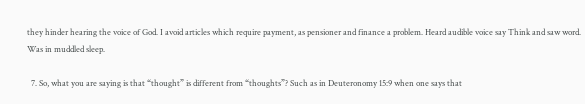they hinder hearing the voice of God. I avoid articles which require payment, as pensioner and finance a problem. Heard audible voice say Think and saw word. Was in muddled sleep.

  7. So, what you are saying is that “thought” is different from “thoughts”? Such as in Deuteronomy 15:9 when one says that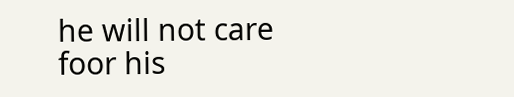he will not care foor his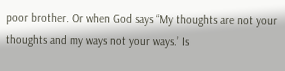poor brother. Or when God says “My thoughts are not your thoughts and my ways not your ways.’ Is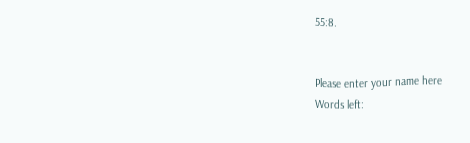55:8.


Please enter your name here
Words left: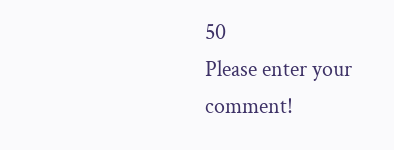50
Please enter your comment!